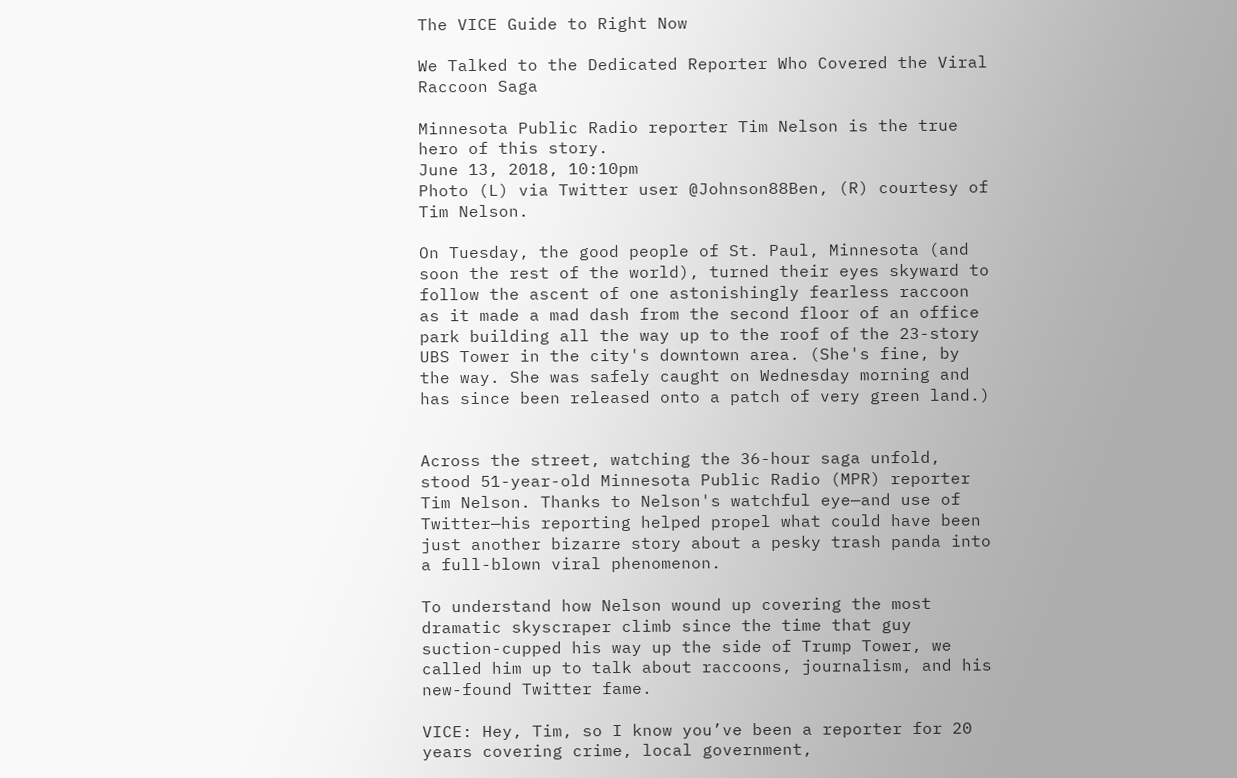The VICE Guide to Right Now

We Talked to the Dedicated Reporter Who Covered the Viral Raccoon Saga

Minnesota Public Radio reporter Tim Nelson is the true hero of this story.
June 13, 2018, 10:10pm
Photo (L) via Twitter user @Johnson88Ben, (R) courtesy of Tim Nelson.

On Tuesday, the good people of St. Paul, Minnesota (and soon the rest of the world), turned their eyes skyward to follow the ascent of one astonishingly fearless raccoon as it made a mad dash from the second floor of an office park building all the way up to the roof of the 23-story UBS Tower in the city's downtown area. (She's fine, by the way. She was safely caught on Wednesday morning and has since been released onto a patch of very green land.)


Across the street, watching the 36-hour saga unfold, stood 51-year-old Minnesota Public Radio (MPR) reporter Tim Nelson. Thanks to Nelson's watchful eye—and use of Twitter—his reporting helped propel what could have been just another bizarre story about a pesky trash panda into a full-blown viral phenomenon.

To understand how Nelson wound up covering the most dramatic skyscraper climb since the time that guy suction-cupped his way up the side of Trump Tower, we called him up to talk about raccoons, journalism, and his new-found Twitter fame.

VICE: Hey, Tim, so I know you’ve been a reporter for 20 years covering crime, local government,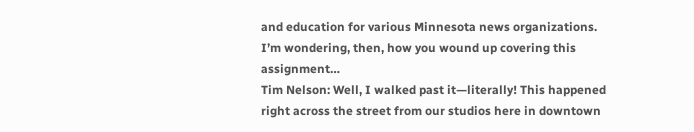and education for various Minnesota news organizations. I’m wondering, then, how you wound up covering this assignment…
Tim Nelson: Well, I walked past it—literally! This happened right across the street from our studios here in downtown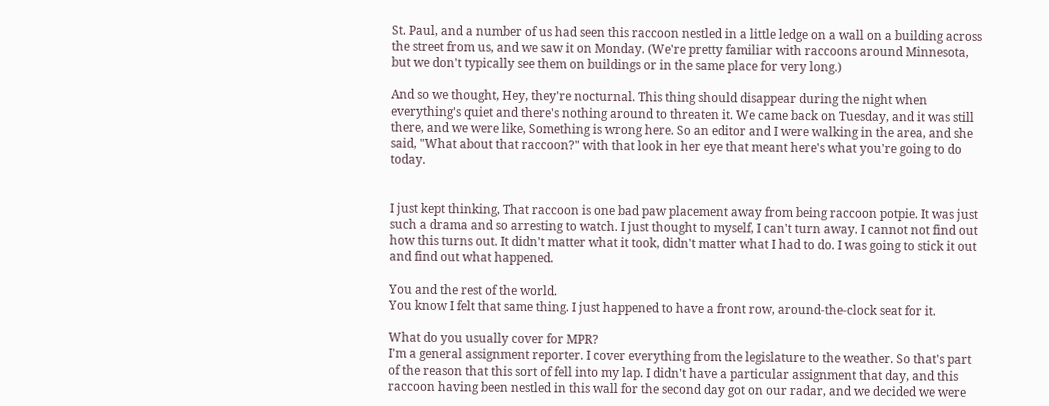St. Paul, and a number of us had seen this raccoon nestled in a little ledge on a wall on a building across the street from us, and we saw it on Monday. (We're pretty familiar with raccoons around Minnesota, but we don't typically see them on buildings or in the same place for very long.)

And so we thought, Hey, they're nocturnal. This thing should disappear during the night when everything's quiet and there's nothing around to threaten it. We came back on Tuesday, and it was still there, and we were like, Something is wrong here. So an editor and I were walking in the area, and she said, "What about that raccoon?" with that look in her eye that meant here's what you're going to do today.


I just kept thinking, That raccoon is one bad paw placement away from being raccoon potpie. It was just such a drama and so arresting to watch. I just thought to myself, I can't turn away. I cannot not find out how this turns out. It didn't matter what it took, didn't matter what I had to do. I was going to stick it out and find out what happened.

You and the rest of the world.
You know I felt that same thing. I just happened to have a front row, around-the-clock seat for it.

What do you usually cover for MPR?
I'm a general assignment reporter. I cover everything from the legislature to the weather. So that's part of the reason that this sort of fell into my lap. I didn't have a particular assignment that day, and this raccoon having been nestled in this wall for the second day got on our radar, and we decided we were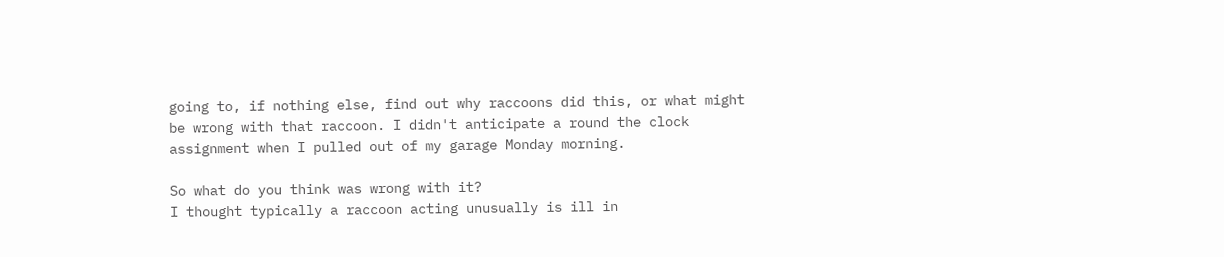going to, if nothing else, find out why raccoons did this, or what might be wrong with that raccoon. I didn't anticipate a round the clock assignment when I pulled out of my garage Monday morning.

So what do you think was wrong with it?
I thought typically a raccoon acting unusually is ill in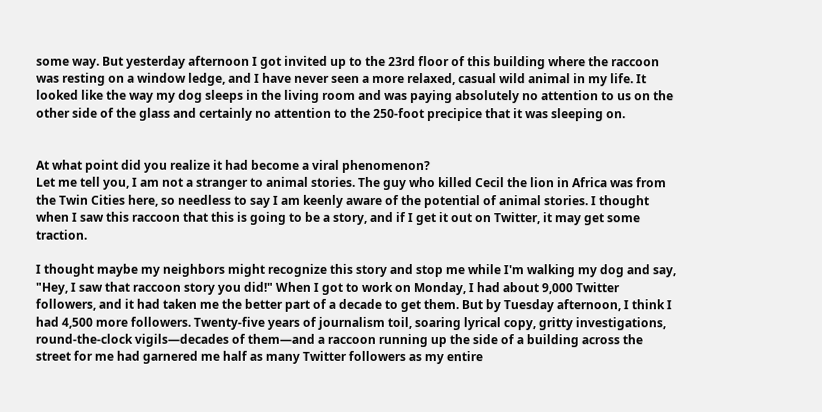some way. But yesterday afternoon I got invited up to the 23rd floor of this building where the raccoon was resting on a window ledge, and I have never seen a more relaxed, casual wild animal in my life. It looked like the way my dog sleeps in the living room and was paying absolutely no attention to us on the other side of the glass and certainly no attention to the 250-foot precipice that it was sleeping on.


At what point did you realize it had become a viral phenomenon?
Let me tell you, I am not a stranger to animal stories. The guy who killed Cecil the lion in Africa was from the Twin Cities here, so needless to say I am keenly aware of the potential of animal stories. I thought when I saw this raccoon that this is going to be a story, and if I get it out on Twitter, it may get some traction.

I thought maybe my neighbors might recognize this story and stop me while I'm walking my dog and say, "Hey, I saw that raccoon story you did!" When I got to work on Monday, I had about 9,000 Twitter followers, and it had taken me the better part of a decade to get them. But by Tuesday afternoon, I think I had 4,500 more followers. Twenty-five years of journalism toil, soaring lyrical copy, gritty investigations, round-the-clock vigils—decades of them—and a raccoon running up the side of a building across the street for me had garnered me half as many Twitter followers as my entire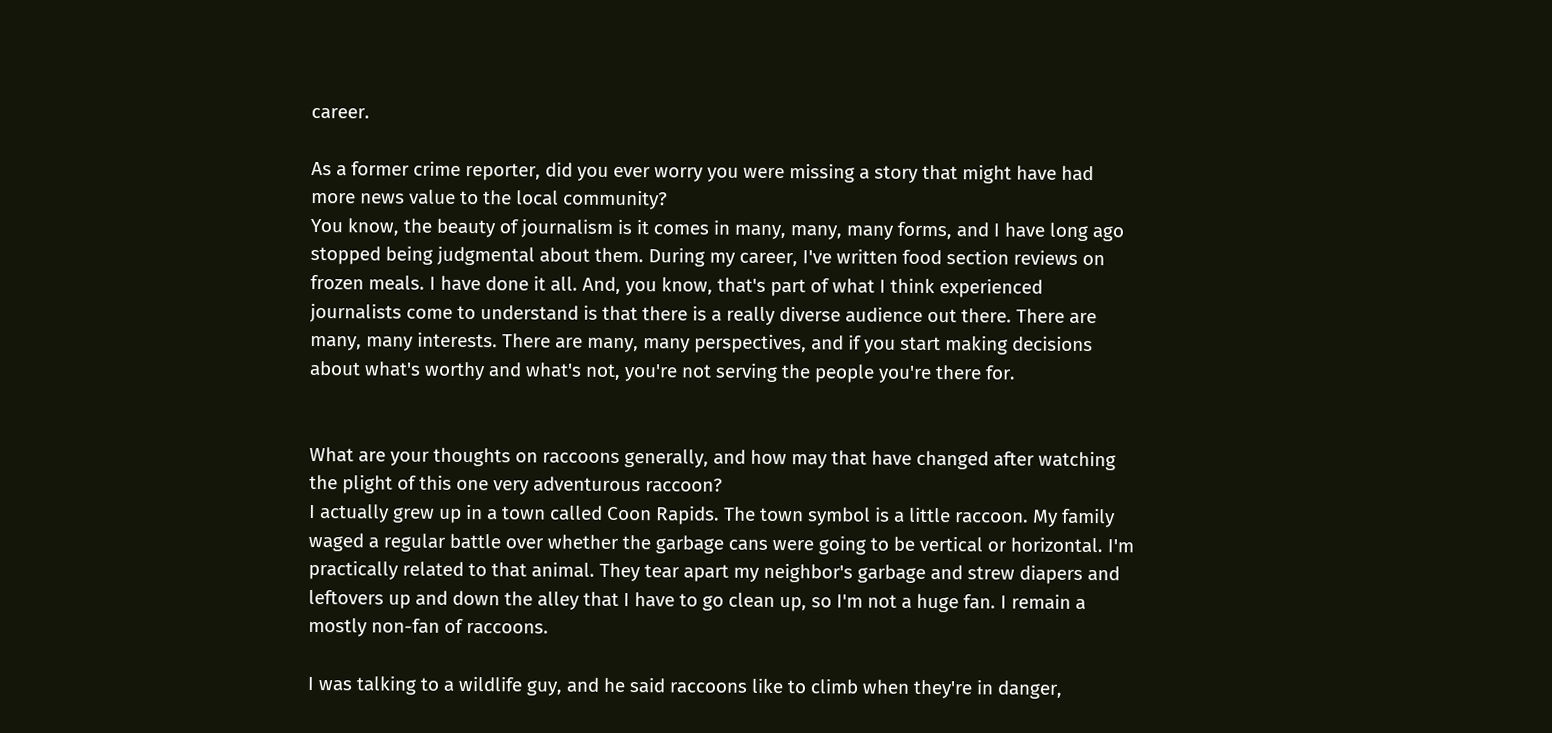career.

As a former crime reporter, did you ever worry you were missing a story that might have had more news value to the local community?
You know, the beauty of journalism is it comes in many, many, many forms, and I have long ago stopped being judgmental about them. During my career, I've written food section reviews on frozen meals. I have done it all. And, you know, that's part of what I think experienced journalists come to understand is that there is a really diverse audience out there. There are many, many interests. There are many, many perspectives, and if you start making decisions about what's worthy and what's not, you're not serving the people you're there for.


What are your thoughts on raccoons generally, and how may that have changed after watching the plight of this one very adventurous raccoon?
I actually grew up in a town called Coon Rapids. The town symbol is a little raccoon. My family waged a regular battle over whether the garbage cans were going to be vertical or horizontal. I'm practically related to that animal. They tear apart my neighbor's garbage and strew diapers and leftovers up and down the alley that I have to go clean up, so I'm not a huge fan. I remain a mostly non-fan of raccoons.

I was talking to a wildlife guy, and he said raccoons like to climb when they're in danger,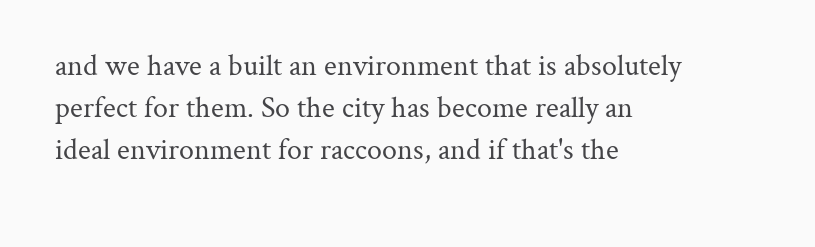and we have a built an environment that is absolutely perfect for them. So the city has become really an ideal environment for raccoons, and if that's the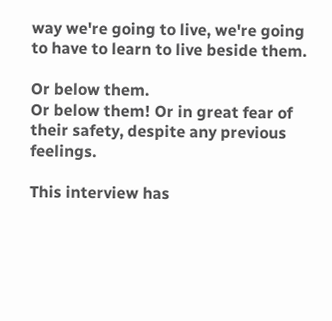way we're going to live, we're going to have to learn to live beside them.

Or below them.
Or below them! Or in great fear of their safety, despite any previous feelings.

This interview has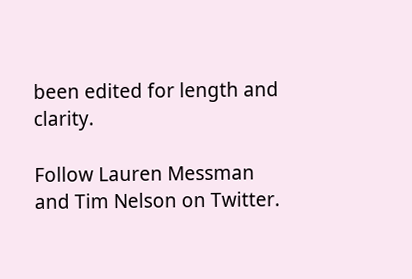been edited for length and clarity.

Follow Lauren Messman and Tim Nelson on Twitter.